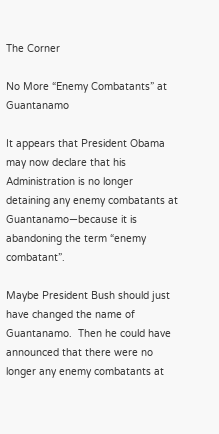The Corner

No More “Enemy Combatants” at Guantanamo

It appears that President Obama may now declare that his Administration is no longer detaining any enemy combatants at Guantanamo—because it is abandoning the term “enemy combatant”.

Maybe President Bush should just have changed the name of Guantanamo.  Then he could have announced that there were no longer any enemy combatants at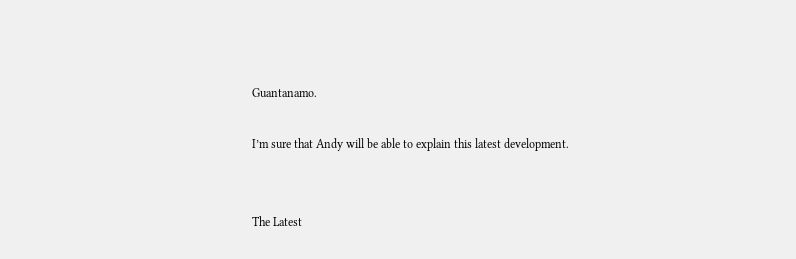Guantanamo.

I’m sure that Andy will be able to explain this latest development.


The Latest